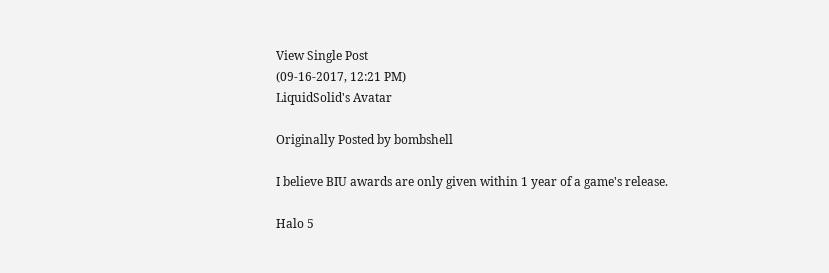View Single Post
(09-16-2017, 12:21 PM)
LiquidSolid's Avatar

Originally Posted by bombshell

I believe BIU awards are only given within 1 year of a game's release.

Halo 5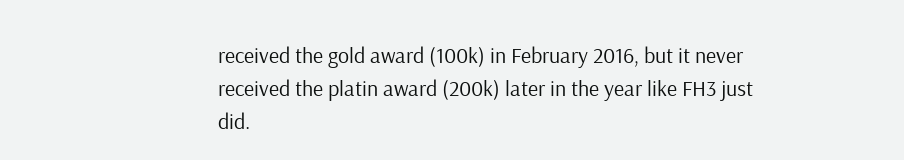received the gold award (100k) in February 2016, but it never received the platin award (200k) later in the year like FH3 just did.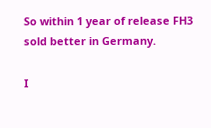So within 1 year of release FH3 sold better in Germany.

I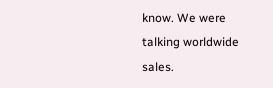know. We were talking worldwide sales.